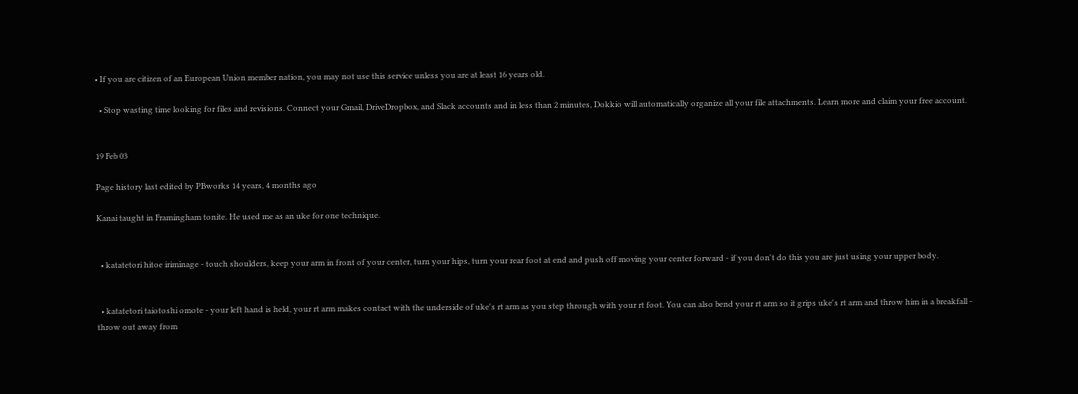• If you are citizen of an European Union member nation, you may not use this service unless you are at least 16 years old.

  • Stop wasting time looking for files and revisions. Connect your Gmail, DriveDropbox, and Slack accounts and in less than 2 minutes, Dokkio will automatically organize all your file attachments. Learn more and claim your free account.


19 Feb 03

Page history last edited by PBworks 14 years, 4 months ago

Kanai taught in Framingham tonite. He used me as an uke for one technique.


  • katatetori hitoe iriminage - touch shoulders, keep your arm in front of your center, turn your hips, turn your rear foot at end and push off moving your center forward - if you don't do this you are just using your upper body.


  • katatetori taiotoshi omote - your left hand is held, your rt arm makes contact with the underside of uke's rt arm as you step through with your rt foot. You can also bend your rt arm so it grips uke's rt arm and throw him in a breakfall - throw out away from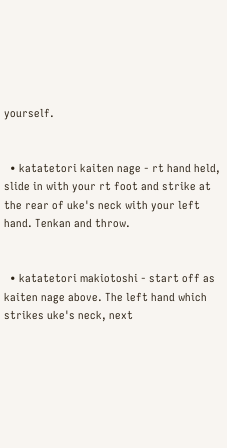yourself.


  • katatetori kaiten nage - rt hand held, slide in with your rt foot and strike at the rear of uke's neck with your left hand. Tenkan and throw.


  • katatetori makiotoshi - start off as kaiten nage above. The left hand which strikes uke's neck, next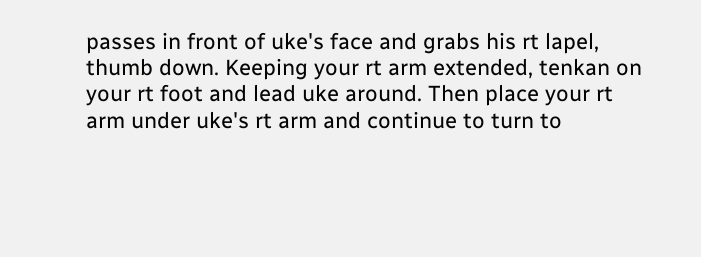passes in front of uke's face and grabs his rt lapel, thumb down. Keeping your rt arm extended, tenkan on your rt foot and lead uke around. Then place your rt arm under uke's rt arm and continue to turn to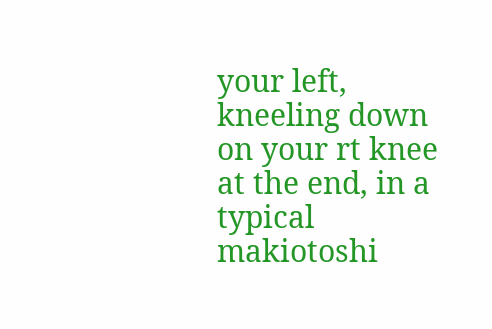your left, kneeling down on your rt knee at the end, in a typical makiotoshi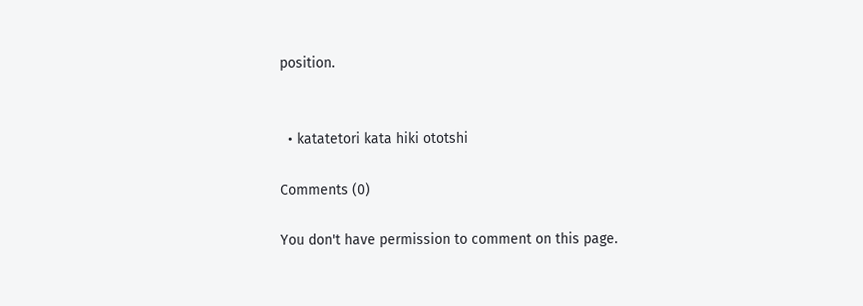position.


  • katatetori kata hiki ototshi

Comments (0)

You don't have permission to comment on this page.